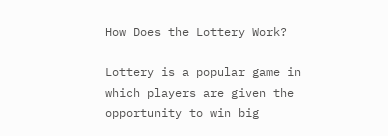How Does the Lottery Work?

Lottery is a popular game in which players are given the opportunity to win big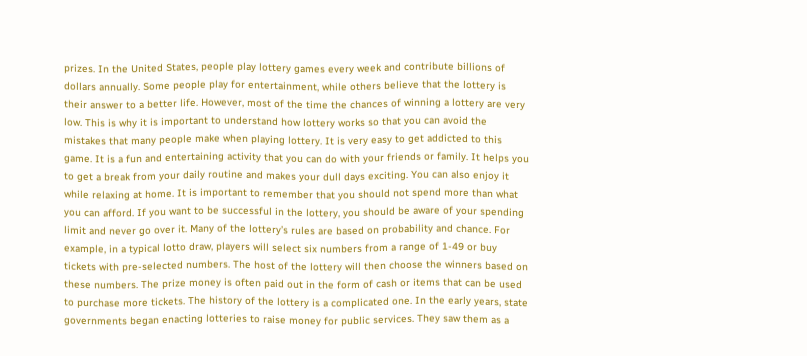prizes. In the United States, people play lottery games every week and contribute billions of dollars annually. Some people play for entertainment, while others believe that the lottery is their answer to a better life. However, most of the time the chances of winning a lottery are very low. This is why it is important to understand how lottery works so that you can avoid the mistakes that many people make when playing lottery. It is very easy to get addicted to this game. It is a fun and entertaining activity that you can do with your friends or family. It helps you to get a break from your daily routine and makes your dull days exciting. You can also enjoy it while relaxing at home. It is important to remember that you should not spend more than what you can afford. If you want to be successful in the lottery, you should be aware of your spending limit and never go over it. Many of the lottery’s rules are based on probability and chance. For example, in a typical lotto draw, players will select six numbers from a range of 1-49 or buy tickets with pre-selected numbers. The host of the lottery will then choose the winners based on these numbers. The prize money is often paid out in the form of cash or items that can be used to purchase more tickets. The history of the lottery is a complicated one. In the early years, state governments began enacting lotteries to raise money for public services. They saw them as a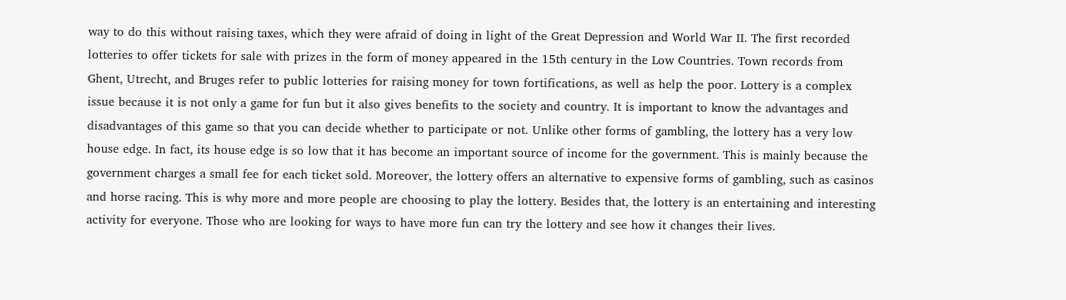way to do this without raising taxes, which they were afraid of doing in light of the Great Depression and World War II. The first recorded lotteries to offer tickets for sale with prizes in the form of money appeared in the 15th century in the Low Countries. Town records from Ghent, Utrecht, and Bruges refer to public lotteries for raising money for town fortifications, as well as help the poor. Lottery is a complex issue because it is not only a game for fun but it also gives benefits to the society and country. It is important to know the advantages and disadvantages of this game so that you can decide whether to participate or not. Unlike other forms of gambling, the lottery has a very low house edge. In fact, its house edge is so low that it has become an important source of income for the government. This is mainly because the government charges a small fee for each ticket sold. Moreover, the lottery offers an alternative to expensive forms of gambling, such as casinos and horse racing. This is why more and more people are choosing to play the lottery. Besides that, the lottery is an entertaining and interesting activity for everyone. Those who are looking for ways to have more fun can try the lottery and see how it changes their lives.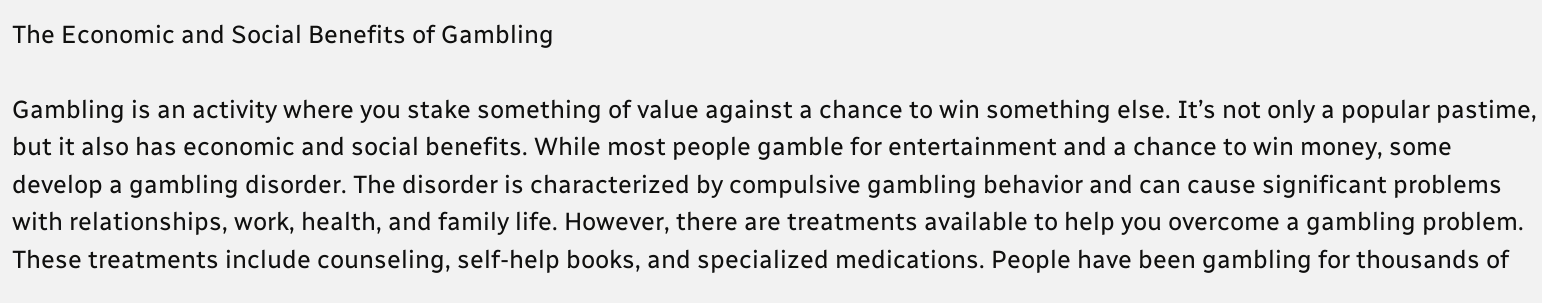The Economic and Social Benefits of Gambling

Gambling is an activity where you stake something of value against a chance to win something else. It’s not only a popular pastime, but it also has economic and social benefits. While most people gamble for entertainment and a chance to win money, some develop a gambling disorder. The disorder is characterized by compulsive gambling behavior and can cause significant problems with relationships, work, health, and family life. However, there are treatments available to help you overcome a gambling problem. These treatments include counseling, self-help books, and specialized medications. People have been gambling for thousands of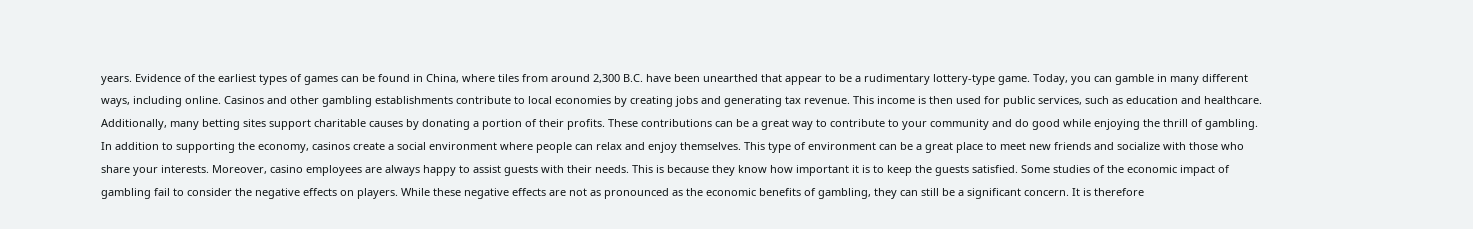years. Evidence of the earliest types of games can be found in China, where tiles from around 2,300 B.C. have been unearthed that appear to be a rudimentary lottery-type game. Today, you can gamble in many different ways, including online. Casinos and other gambling establishments contribute to local economies by creating jobs and generating tax revenue. This income is then used for public services, such as education and healthcare. Additionally, many betting sites support charitable causes by donating a portion of their profits. These contributions can be a great way to contribute to your community and do good while enjoying the thrill of gambling. In addition to supporting the economy, casinos create a social environment where people can relax and enjoy themselves. This type of environment can be a great place to meet new friends and socialize with those who share your interests. Moreover, casino employees are always happy to assist guests with their needs. This is because they know how important it is to keep the guests satisfied. Some studies of the economic impact of gambling fail to consider the negative effects on players. While these negative effects are not as pronounced as the economic benefits of gambling, they can still be a significant concern. It is therefore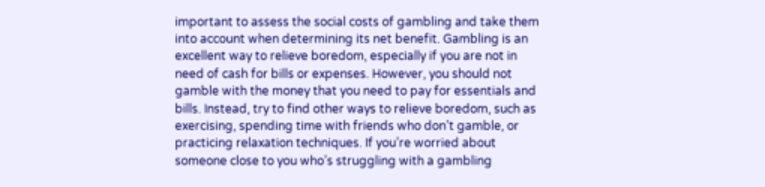important to assess the social costs of gambling and take them into account when determining its net benefit. Gambling is an excellent way to relieve boredom, especially if you are not in need of cash for bills or expenses. However, you should not gamble with the money that you need to pay for essentials and bills. Instead, try to find other ways to relieve boredom, such as exercising, spending time with friends who don’t gamble, or practicing relaxation techniques. If you’re worried about someone close to you who’s struggling with a gambling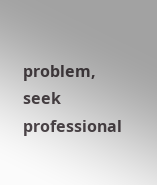problem, seek professional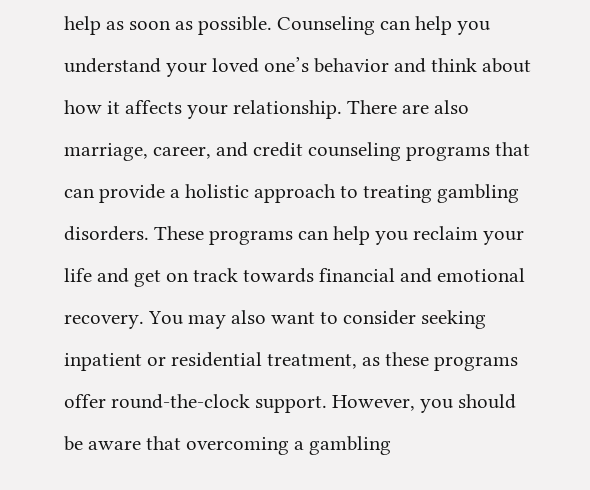help as soon as possible. Counseling can help you understand your loved one’s behavior and think about how it affects your relationship. There are also marriage, career, and credit counseling programs that can provide a holistic approach to treating gambling disorders. These programs can help you reclaim your life and get on track towards financial and emotional recovery. You may also want to consider seeking inpatient or residential treatment, as these programs offer round-the-clock support. However, you should be aware that overcoming a gambling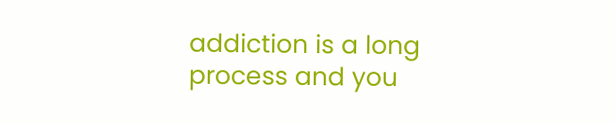addiction is a long process and you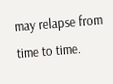may relapse from time to time.